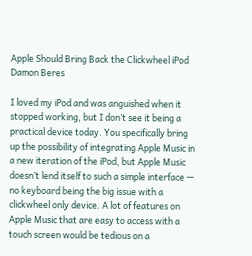Apple Should Bring Back the Clickwheel iPod
Damon Beres

I loved my iPod and was anguished when it stopped working, but I don’t see it being a practical device today. You specifically bring up the possibility of integrating Apple Music in a new iteration of the iPod, but Apple Music doesn’t lend itself to such a simple interface — no keyboard being the big issue with a clickwheel only device. A lot of features on Apple Music that are easy to access with a touch screen would be tedious on a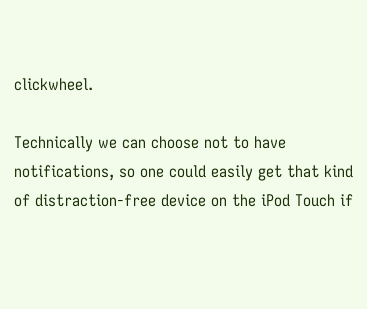clickwheel.

Technically we can choose not to have notifications, so one could easily get that kind of distraction-free device on the iPod Touch if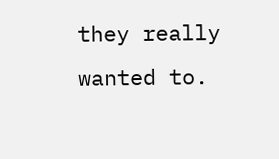they really wanted to.